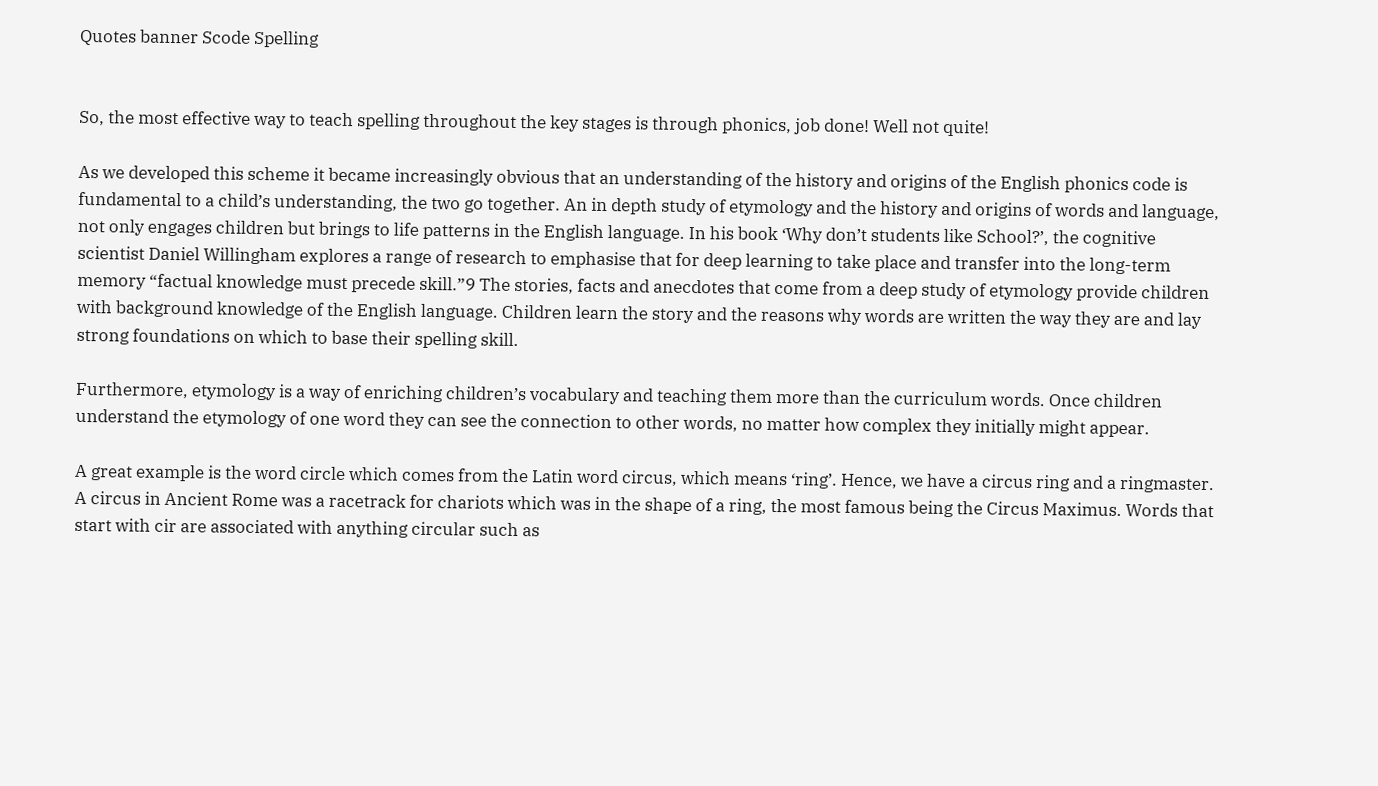Quotes banner Scode Spelling


So, the most effective way to teach spelling throughout the key stages is through phonics, job done! Well not quite!

As we developed this scheme it became increasingly obvious that an understanding of the history and origins of the English phonics code is fundamental to a child’s understanding, the two go together. An in depth study of etymology and the history and origins of words and language, not only engages children but brings to life patterns in the English language. In his book ‘Why don’t students like School?’, the cognitive scientist Daniel Willingham explores a range of research to emphasise that for deep learning to take place and transfer into the long-term memory “factual knowledge must precede skill.”9 The stories, facts and anecdotes that come from a deep study of etymology provide children with background knowledge of the English language. Children learn the story and the reasons why words are written the way they are and lay strong foundations on which to base their spelling skill.

Furthermore, etymology is a way of enriching children’s vocabulary and teaching them more than the curriculum words. Once children understand the etymology of one word they can see the connection to other words, no matter how complex they initially might appear.

A great example is the word circle which comes from the Latin word circus, which means ‘ring’. Hence, we have a circus ring and a ringmaster. A circus in Ancient Rome was a racetrack for chariots which was in the shape of a ring, the most famous being the Circus Maximus. Words that start with cir are associated with anything circular such as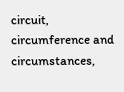circuit, circumference and circumstances,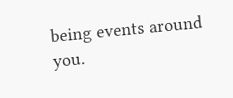being events around you.